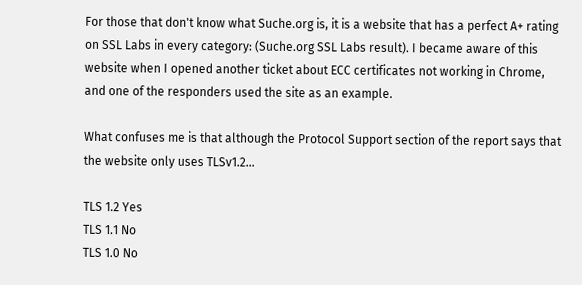For those that don't know what Suche.org is, it is a website that has a perfect A+ rating on SSL Labs in every category: (Suche.org SSL Labs result). I became aware of this website when I opened another ticket about ECC certificates not working in Chrome, and one of the responders used the site as an example.

What confuses me is that although the Protocol Support section of the report says that the website only uses TLSv1.2...

TLS 1.2 Yes
TLS 1.1 No
TLS 1.0 No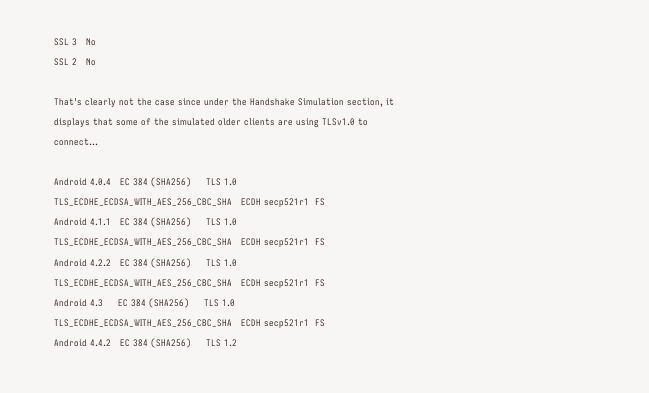SSL 3   No
SSL 2   No

That's clearly not the case since under the Handshake Simulation section, it displays that some of the simulated older clients are using TLSv1.0 to connect...

Android 4.0.4   EC 384 (SHA256)     TLS 1.0 TLS_ECDHE_ECDSA_WITH_AES_256_CBC_SHA   ECDH secp521r1  FS
Android 4.1.1   EC 384 (SHA256)     TLS 1.0 TLS_ECDHE_ECDSA_WITH_AES_256_CBC_SHA   ECDH secp521r1  FS
Android 4.2.2   EC 384 (SHA256)     TLS 1.0 TLS_ECDHE_ECDSA_WITH_AES_256_CBC_SHA   ECDH secp521r1  FS
Android 4.3     EC 384 (SHA256)     TLS 1.0 TLS_ECDHE_ECDSA_WITH_AES_256_CBC_SHA   ECDH secp521r1  FS
Android 4.4.2   EC 384 (SHA256)     TLS 1.2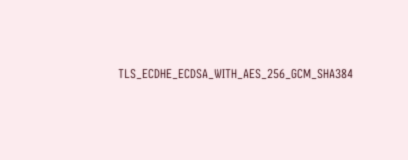TLS_ECDHE_ECDSA_WITH_AES_256_GCM_SHA384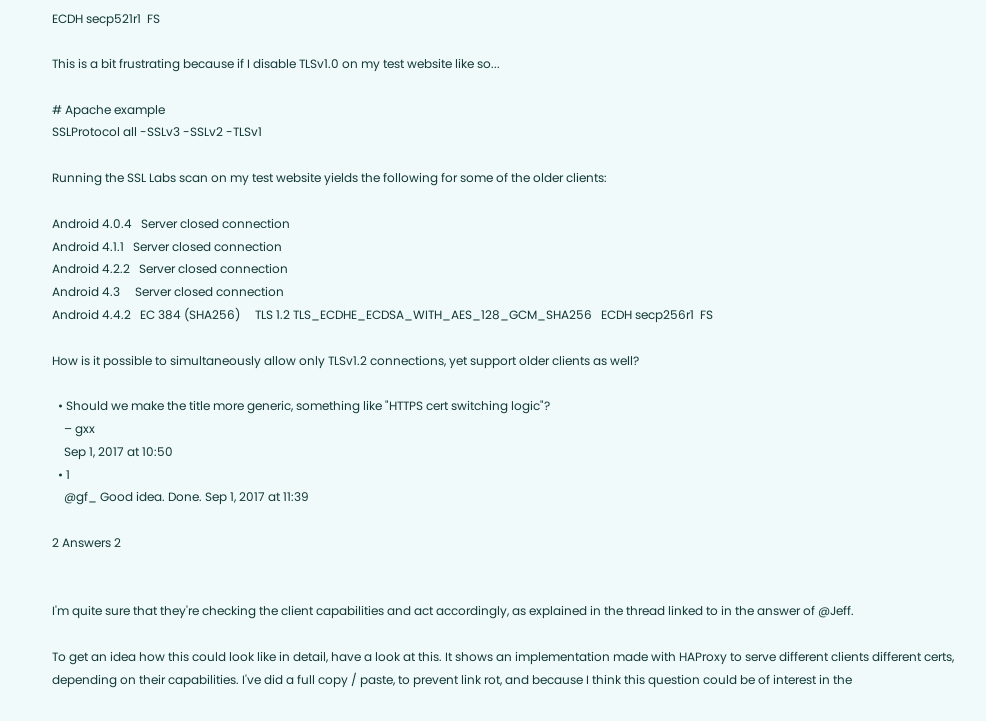ECDH secp521r1  FS

This is a bit frustrating because if I disable TLSv1.0 on my test website like so...

# Apache example
SSLProtocol all -SSLv3 -SSLv2 -TLSv1

Running the SSL Labs scan on my test website yields the following for some of the older clients:

Android 4.0.4   Server closed connection
Android 4.1.1   Server closed connection
Android 4.2.2   Server closed connection
Android 4.3     Server closed connection
Android 4.4.2   EC 384 (SHA256)     TLS 1.2 TLS_ECDHE_ECDSA_WITH_AES_128_GCM_SHA256   ECDH secp256r1  FS

How is it possible to simultaneously allow only TLSv1.2 connections, yet support older clients as well?

  • Should we make the title more generic, something like "HTTPS cert switching logic"?
    – gxx
    Sep 1, 2017 at 10:50
  • 1
    @gf_ Good idea. Done. Sep 1, 2017 at 11:39

2 Answers 2


I'm quite sure that they're checking the client capabilities and act accordingly, as explained in the thread linked to in the answer of @Jeff.

To get an idea how this could look like in detail, have a look at this. It shows an implementation made with HAProxy to serve different clients different certs, depending on their capabilities. I've did a full copy / paste, to prevent link rot, and because I think this question could be of interest in the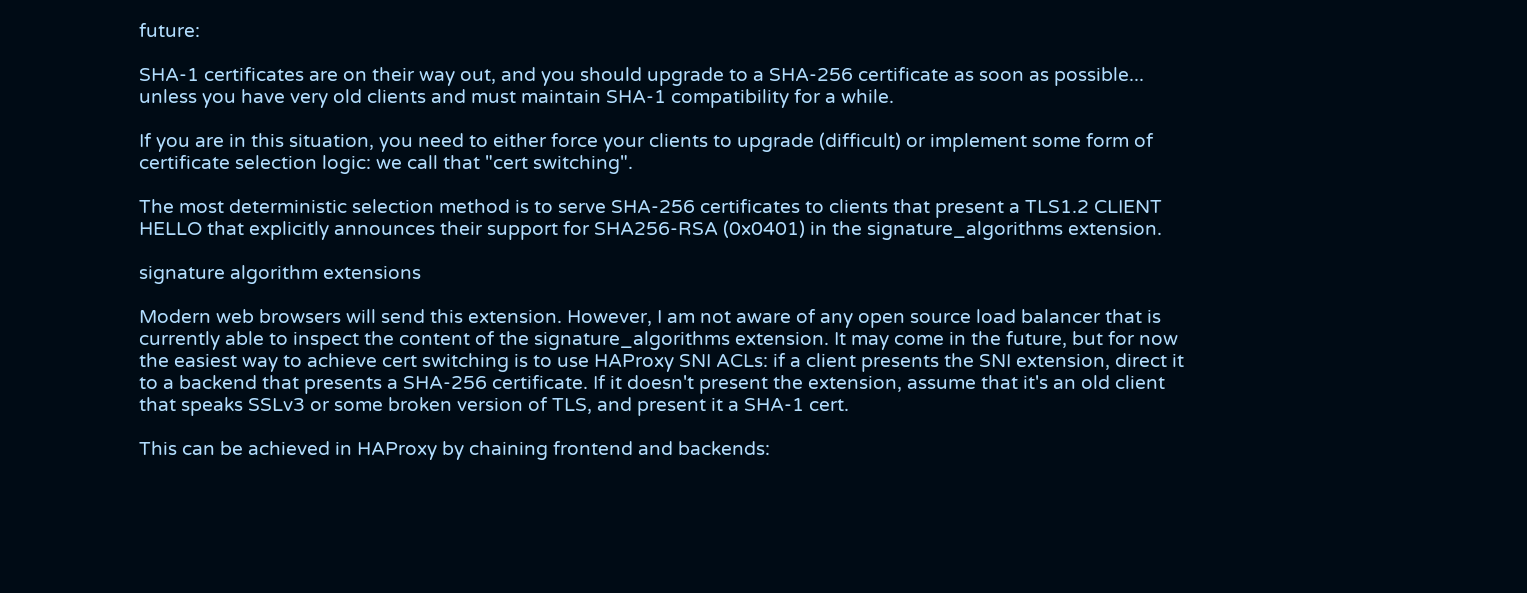future:

SHA-1 certificates are on their way out, and you should upgrade to a SHA-256 certificate as soon as possible... unless you have very old clients and must maintain SHA-1 compatibility for a while.

If you are in this situation, you need to either force your clients to upgrade (difficult) or implement some form of certificate selection logic: we call that "cert switching".

The most deterministic selection method is to serve SHA-256 certificates to clients that present a TLS1.2 CLIENT HELLO that explicitly announces their support for SHA256-RSA (0x0401) in the signature_algorithms extension.

signature algorithm extensions

Modern web browsers will send this extension. However, I am not aware of any open source load balancer that is currently able to inspect the content of the signature_algorithms extension. It may come in the future, but for now the easiest way to achieve cert switching is to use HAProxy SNI ACLs: if a client presents the SNI extension, direct it to a backend that presents a SHA-256 certificate. If it doesn't present the extension, assume that it's an old client that speaks SSLv3 or some broken version of TLS, and present it a SHA-1 cert.

This can be achieved in HAProxy by chaining frontend and backends: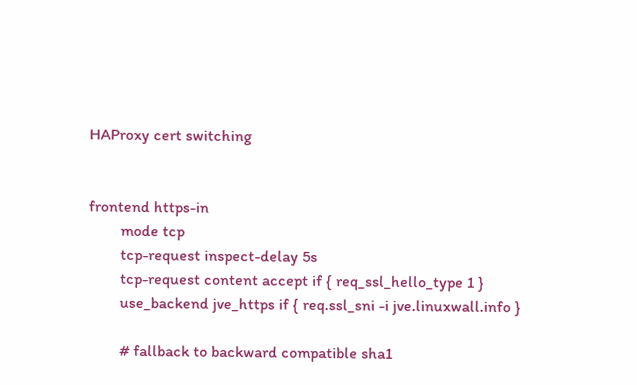HAProxy cert switching


frontend https-in
        mode tcp
        tcp-request inspect-delay 5s
        tcp-request content accept if { req_ssl_hello_type 1 }
        use_backend jve_https if { req.ssl_sni -i jve.linuxwall.info }

        # fallback to backward compatible sha1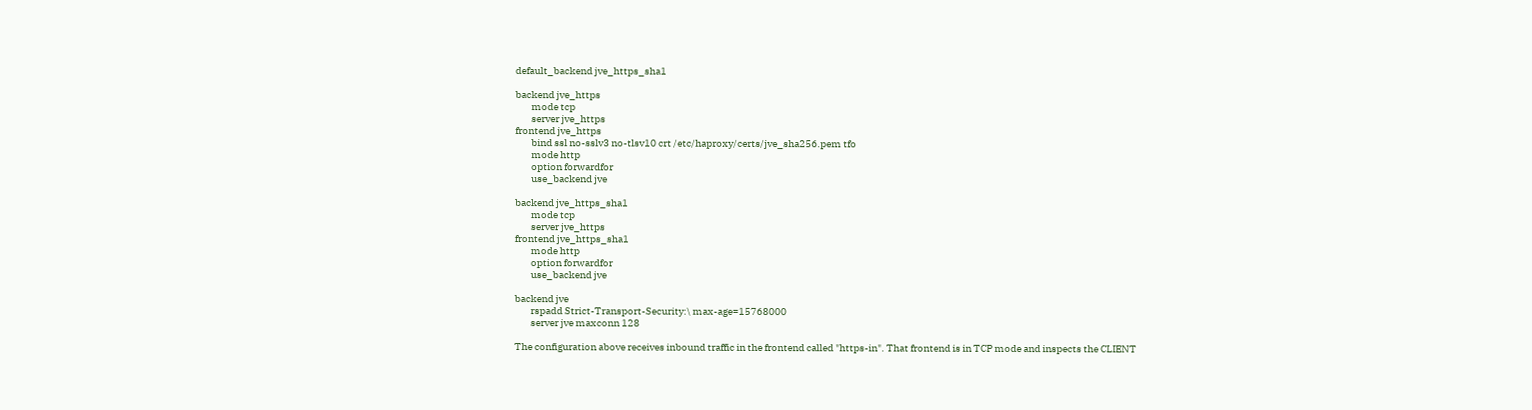default_backend jve_https_sha1

backend jve_https
        mode tcp
        server jve_https
frontend jve_https
        bind ssl no-sslv3 no-tlsv10 crt /etc/haproxy/certs/jve_sha256.pem tfo
        mode http
        option forwardfor
        use_backend jve

backend jve_https_sha1
        mode tcp
        server jve_https
frontend jve_https_sha1
        mode http
        option forwardfor
        use_backend jve

backend jve
        rspadd Strict-Transport-Security:\ max-age=15768000
        server jve maxconn 128

The configuration above receives inbound traffic in the frontend called "https-in". That frontend is in TCP mode and inspects the CLIENT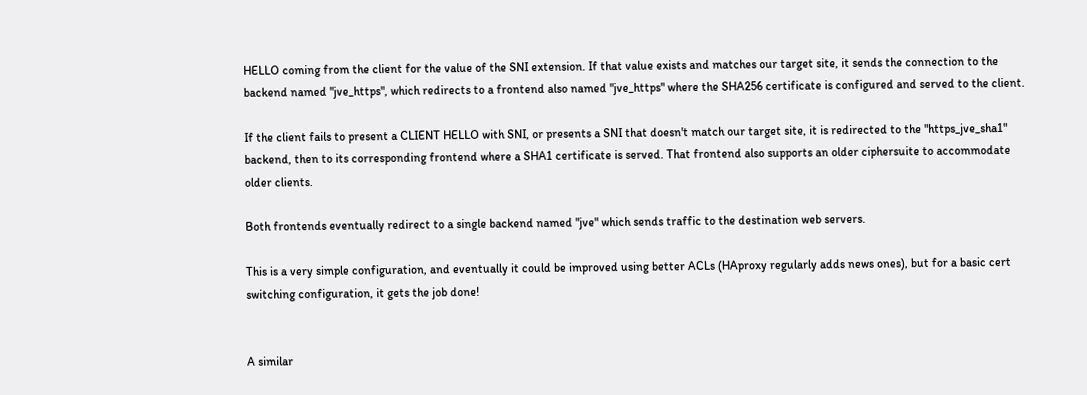HELLO coming from the client for the value of the SNI extension. If that value exists and matches our target site, it sends the connection to the backend named "jve_https", which redirects to a frontend also named "jve_https" where the SHA256 certificate is configured and served to the client.

If the client fails to present a CLIENT HELLO with SNI, or presents a SNI that doesn't match our target site, it is redirected to the "https_jve_sha1" backend, then to its corresponding frontend where a SHA1 certificate is served. That frontend also supports an older ciphersuite to accommodate older clients.

Both frontends eventually redirect to a single backend named "jve" which sends traffic to the destination web servers.

This is a very simple configuration, and eventually it could be improved using better ACLs (HAproxy regularly adds news ones), but for a basic cert switching configuration, it gets the job done!


A similar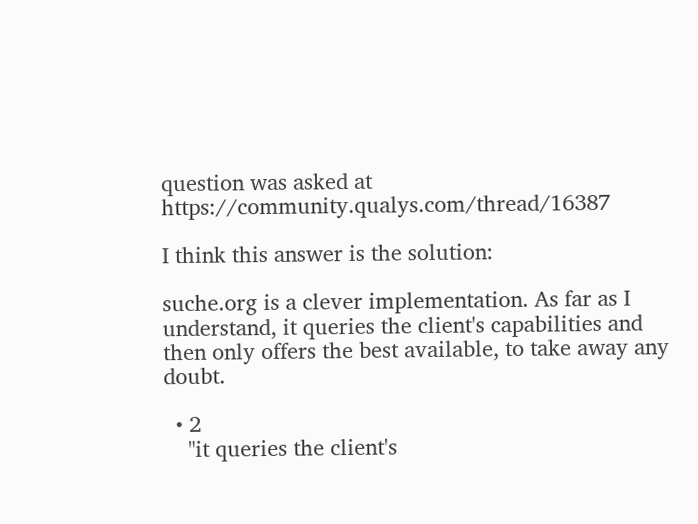question was asked at https://community.qualys.com/thread/16387

I think this answer is the solution:

suche.org is a clever implementation. As far as I understand, it queries the client's capabilities and then only offers the best available, to take away any doubt.

  • 2
    "it queries the client's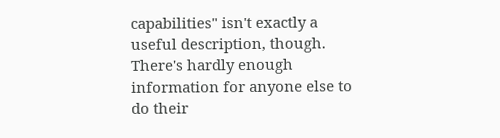capabilities" isn't exactly a useful description, though. There's hardly enough information for anyone else to do their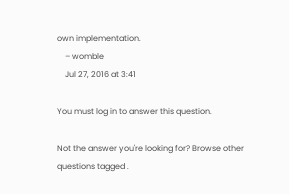own implementation.
    – womble
    Jul 27, 2016 at 3:41

You must log in to answer this question.

Not the answer you're looking for? Browse other questions tagged .